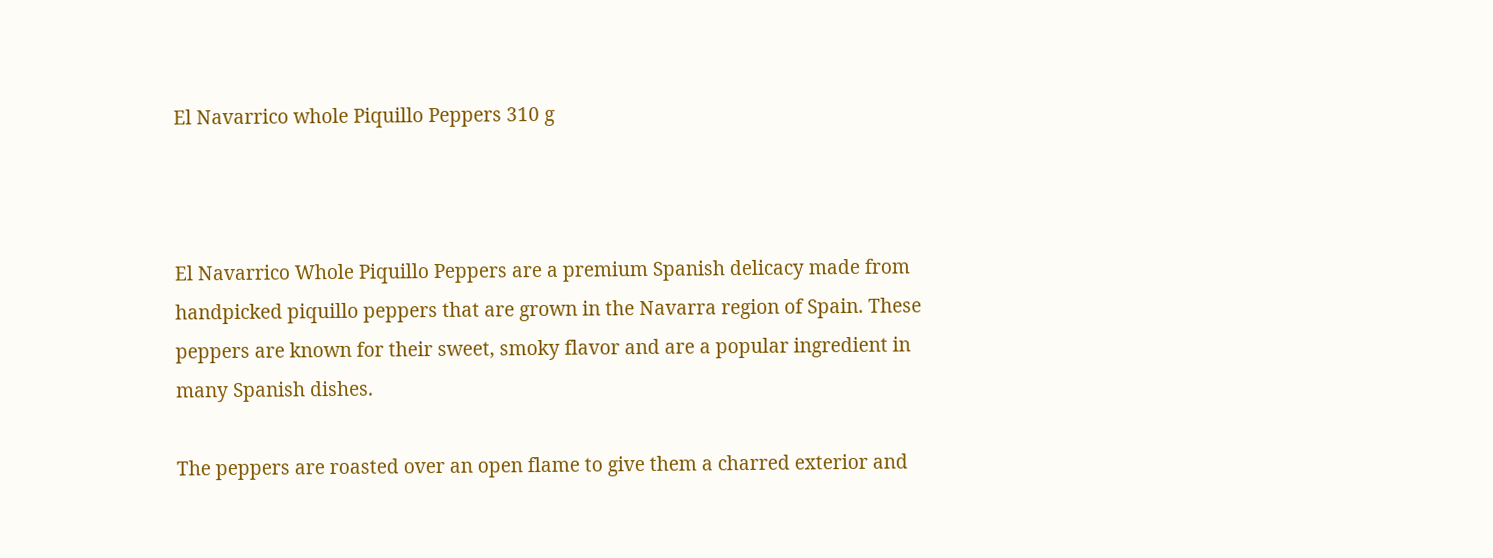El Navarrico whole Piquillo Peppers 310 g



El Navarrico Whole Piquillo Peppers are a premium Spanish delicacy made from handpicked piquillo peppers that are grown in the Navarra region of Spain. These peppers are known for their sweet, smoky flavor and are a popular ingredient in many Spanish dishes.

The peppers are roasted over an open flame to give them a charred exterior and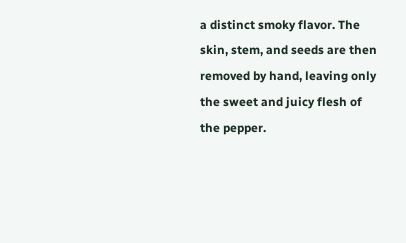a distinct smoky flavor. The skin, stem, and seeds are then removed by hand, leaving only the sweet and juicy flesh of the pepper.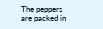The peppers are packed in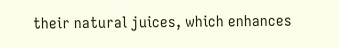their natural juices, which enhances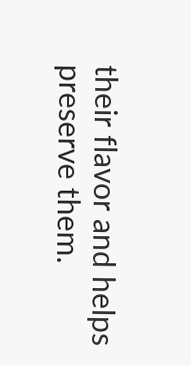their flavor and helps preserve them.